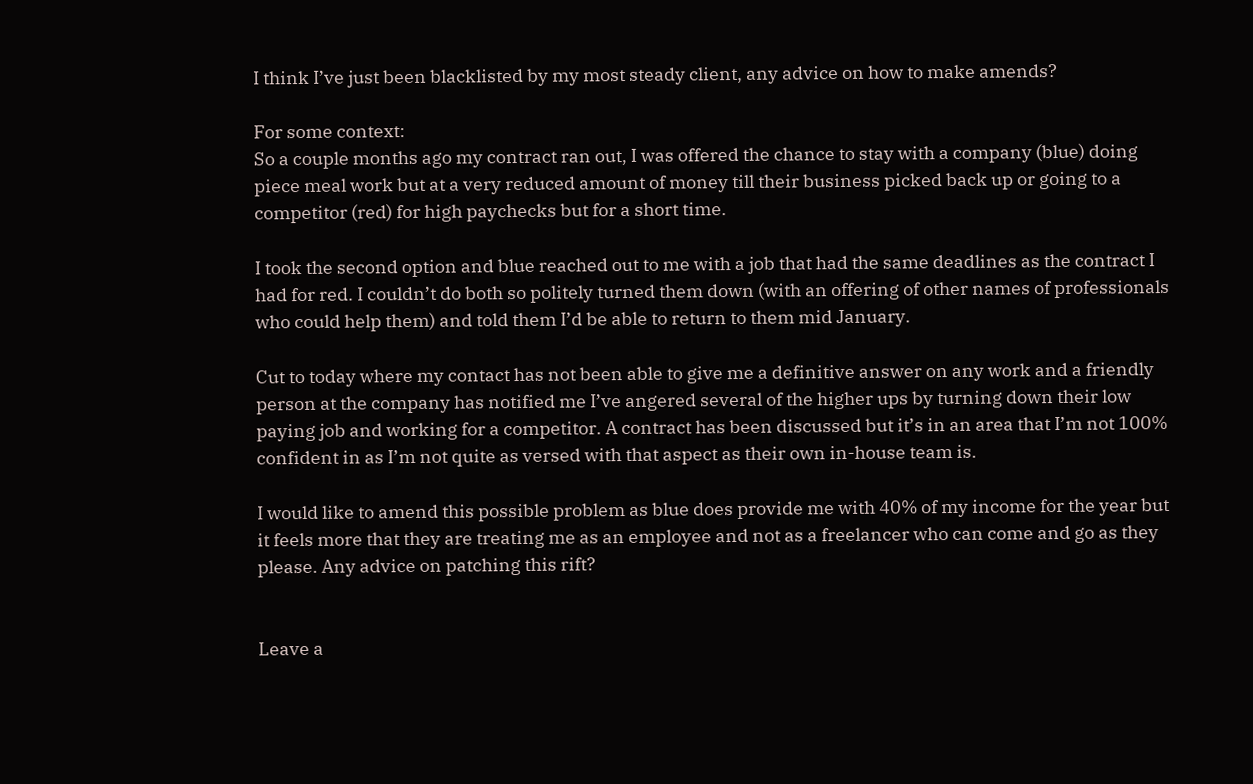I think I’ve just been blacklisted by my most steady client, any advice on how to make amends?

For some context:
So a couple months ago my contract ran out, I was offered the chance to stay with a company (blue) doing piece meal work but at a very reduced amount of money till their business picked back up or going to a competitor (red) for high paychecks but for a short time.

I took the second option and blue reached out to me with a job that had the same deadlines as the contract I had for red. I couldn’t do both so politely turned them down (with an offering of other names of professionals who could help them) and told them I’d be able to return to them mid January.

Cut to today where my contact has not been able to give me a definitive answer on any work and a friendly person at the company has notified me I’ve angered several of the higher ups by turning down their low paying job and working for a competitor. A contract has been discussed but it’s in an area that I’m not 100% confident in as I’m not quite as versed with that aspect as their own in-house team is.

I would like to amend this possible problem as blue does provide me with 40% of my income for the year but it feels more that they are treating me as an employee and not as a freelancer who can come and go as they please. Any advice on patching this rift?


Leave a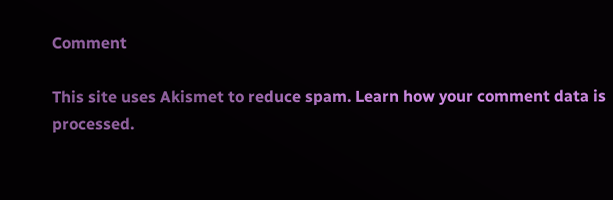Comment

This site uses Akismet to reduce spam. Learn how your comment data is processed.